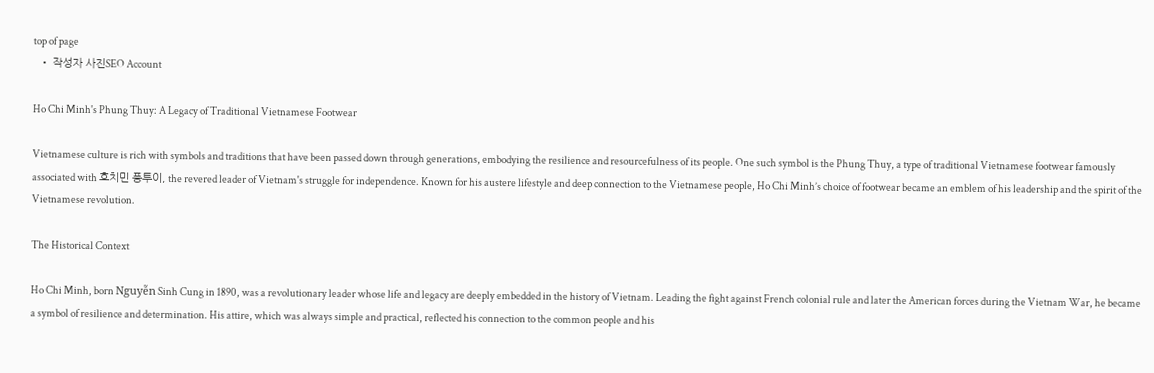top of page
  • 작성자 사진SEO Account

Ho Chi Minh's Phung Thuy: A Legacy of Traditional Vietnamese Footwear

Vietnamese culture is rich with symbols and traditions that have been passed down through generations, embodying the resilience and resourcefulness of its people. One such symbol is the Phung Thuy, a type of traditional Vietnamese footwear famously associated with 호치민 풍투이, the revered leader of Vietnam's struggle for independence. Known for his austere lifestyle and deep connection to the Vietnamese people, Ho Chi Minh’s choice of footwear became an emblem of his leadership and the spirit of the Vietnamese revolution.

The Historical Context

Ho Chi Minh, born Nguyễn Sinh Cung in 1890, was a revolutionary leader whose life and legacy are deeply embedded in the history of Vietnam. Leading the fight against French colonial rule and later the American forces during the Vietnam War, he became a symbol of resilience and determination. His attire, which was always simple and practical, reflected his connection to the common people and his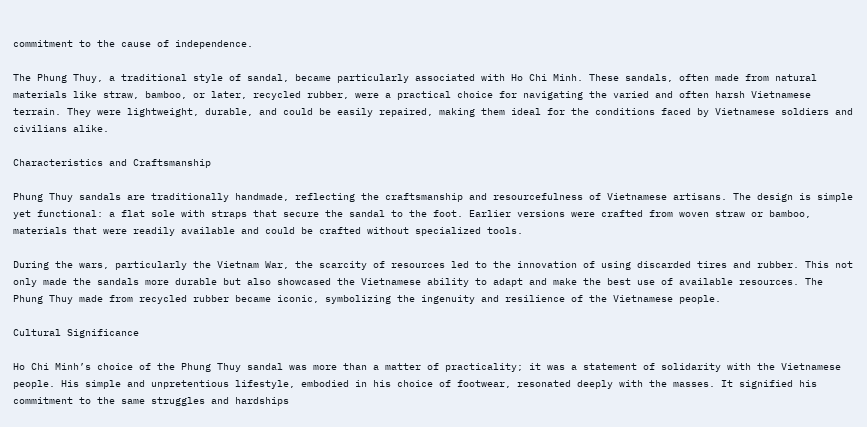commitment to the cause of independence.

The Phung Thuy, a traditional style of sandal, became particularly associated with Ho Chi Minh. These sandals, often made from natural materials like straw, bamboo, or later, recycled rubber, were a practical choice for navigating the varied and often harsh Vietnamese terrain. They were lightweight, durable, and could be easily repaired, making them ideal for the conditions faced by Vietnamese soldiers and civilians alike.

Characteristics and Craftsmanship

Phung Thuy sandals are traditionally handmade, reflecting the craftsmanship and resourcefulness of Vietnamese artisans. The design is simple yet functional: a flat sole with straps that secure the sandal to the foot. Earlier versions were crafted from woven straw or bamboo, materials that were readily available and could be crafted without specialized tools.

During the wars, particularly the Vietnam War, the scarcity of resources led to the innovation of using discarded tires and rubber. This not only made the sandals more durable but also showcased the Vietnamese ability to adapt and make the best use of available resources. The Phung Thuy made from recycled rubber became iconic, symbolizing the ingenuity and resilience of the Vietnamese people.

Cultural Significance

Ho Chi Minh’s choice of the Phung Thuy sandal was more than a matter of practicality; it was a statement of solidarity with the Vietnamese people. His simple and unpretentious lifestyle, embodied in his choice of footwear, resonated deeply with the masses. It signified his commitment to the same struggles and hardships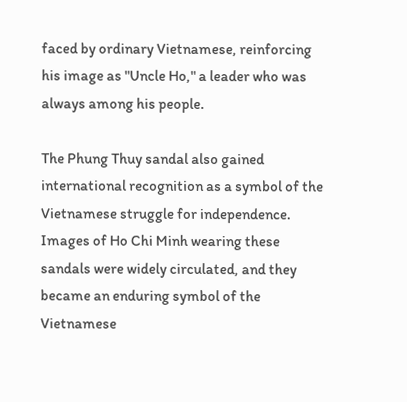faced by ordinary Vietnamese, reinforcing his image as "Uncle Ho," a leader who was always among his people.

The Phung Thuy sandal also gained international recognition as a symbol of the Vietnamese struggle for independence. Images of Ho Chi Minh wearing these sandals were widely circulated, and they became an enduring symbol of the Vietnamese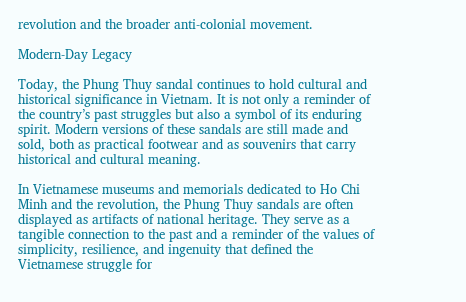revolution and the broader anti-colonial movement.

Modern-Day Legacy

Today, the Phung Thuy sandal continues to hold cultural and historical significance in Vietnam. It is not only a reminder of the country’s past struggles but also a symbol of its enduring spirit. Modern versions of these sandals are still made and sold, both as practical footwear and as souvenirs that carry historical and cultural meaning.

In Vietnamese museums and memorials dedicated to Ho Chi Minh and the revolution, the Phung Thuy sandals are often displayed as artifacts of national heritage. They serve as a tangible connection to the past and a reminder of the values of simplicity, resilience, and ingenuity that defined the Vietnamese struggle for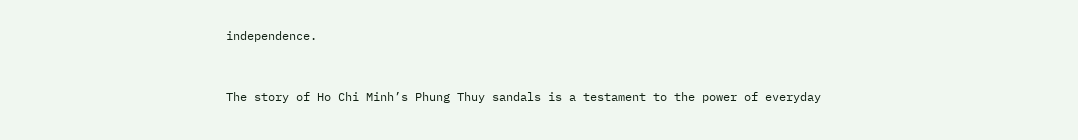independence.


The story of Ho Chi Minh’s Phung Thuy sandals is a testament to the power of everyday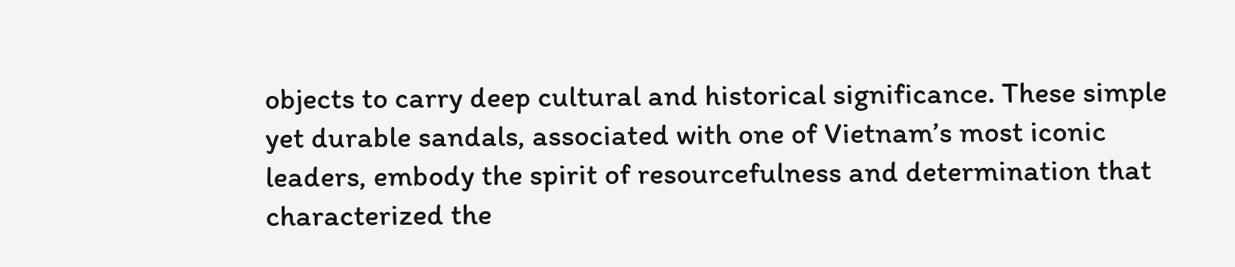objects to carry deep cultural and historical significance. These simple yet durable sandals, associated with one of Vietnam’s most iconic leaders, embody the spirit of resourcefulness and determination that characterized the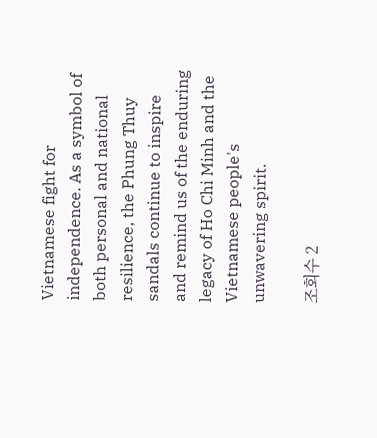Vietnamese fight for independence. As a symbol of both personal and national resilience, the Phung Thuy sandals continue to inspire and remind us of the enduring legacy of Ho Chi Minh and the Vietnamese people's unwavering spirit.

조회수 2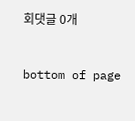회댓글 0개


bottom of page